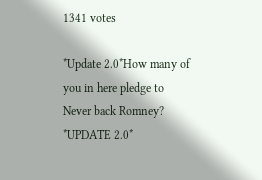1341 votes

*Update 2.0*How many of you in here pledge to Never back Romney? *UPDATE 2.0*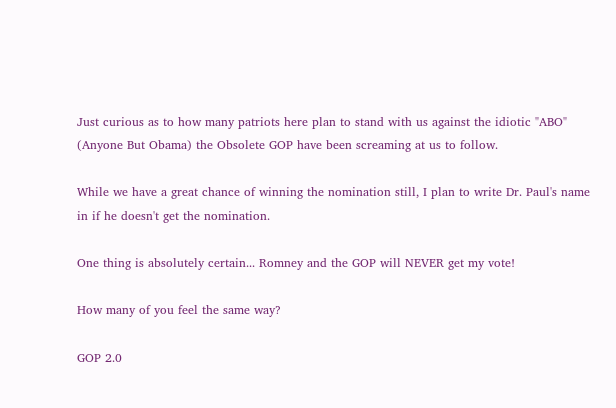Just curious as to how many patriots here plan to stand with us against the idiotic "ABO" (Anyone But Obama) the Obsolete GOP have been screaming at us to follow.

While we have a great chance of winning the nomination still, I plan to write Dr. Paul's name in if he doesn't get the nomination.

One thing is absolutely certain... Romney and the GOP will NEVER get my vote!

How many of you feel the same way?

GOP 2.0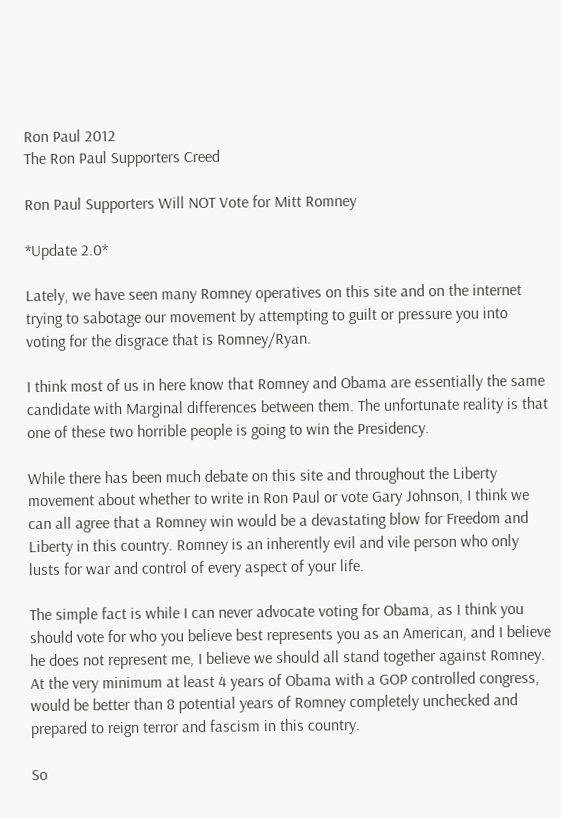Ron Paul 2012
The Ron Paul Supporters Creed

Ron Paul Supporters Will NOT Vote for Mitt Romney

*Update 2.0*

Lately, we have seen many Romney operatives on this site and on the internet trying to sabotage our movement by attempting to guilt or pressure you into voting for the disgrace that is Romney/Ryan.

I think most of us in here know that Romney and Obama are essentially the same candidate with Marginal differences between them. The unfortunate reality is that one of these two horrible people is going to win the Presidency.

While there has been much debate on this site and throughout the Liberty movement about whether to write in Ron Paul or vote Gary Johnson, I think we can all agree that a Romney win would be a devastating blow for Freedom and Liberty in this country. Romney is an inherently evil and vile person who only lusts for war and control of every aspect of your life.

The simple fact is while I can never advocate voting for Obama, as I think you should vote for who you believe best represents you as an American, and I believe he does not represent me, I believe we should all stand together against Romney. At the very minimum at least 4 years of Obama with a GOP controlled congress, would be better than 8 potential years of Romney completely unchecked and prepared to reign terror and fascism in this country.

So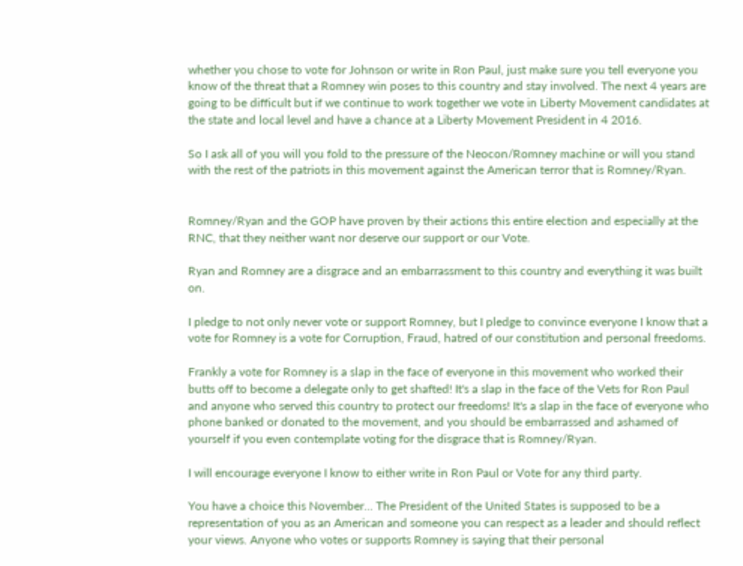whether you chose to vote for Johnson or write in Ron Paul, just make sure you tell everyone you know of the threat that a Romney win poses to this country and stay involved. The next 4 years are going to be difficult but if we continue to work together we vote in Liberty Movement candidates at the state and local level and have a chance at a Liberty Movement President in 4 2016.

So I ask all of you will you fold to the pressure of the Neocon/Romney machine or will you stand with the rest of the patriots in this movement against the American terror that is Romney/Ryan.


Romney/Ryan and the GOP have proven by their actions this entire election and especially at the RNC, that they neither want nor deserve our support or our Vote.

Ryan and Romney are a disgrace and an embarrassment to this country and everything it was built on.

I pledge to not only never vote or support Romney, but I pledge to convince everyone I know that a vote for Romney is a vote for Corruption, Fraud, hatred of our constitution and personal freedoms.

Frankly a vote for Romney is a slap in the face of everyone in this movement who worked their butts off to become a delegate only to get shafted! It's a slap in the face of the Vets for Ron Paul and anyone who served this country to protect our freedoms! It's a slap in the face of everyone who phone banked or donated to the movement, and you should be embarrassed and ashamed of yourself if you even contemplate voting for the disgrace that is Romney/Ryan.

I will encourage everyone I know to either write in Ron Paul or Vote for any third party.

You have a choice this November... The President of the United States is supposed to be a representation of you as an American and someone you can respect as a leader and should reflect your views. Anyone who votes or supports Romney is saying that their personal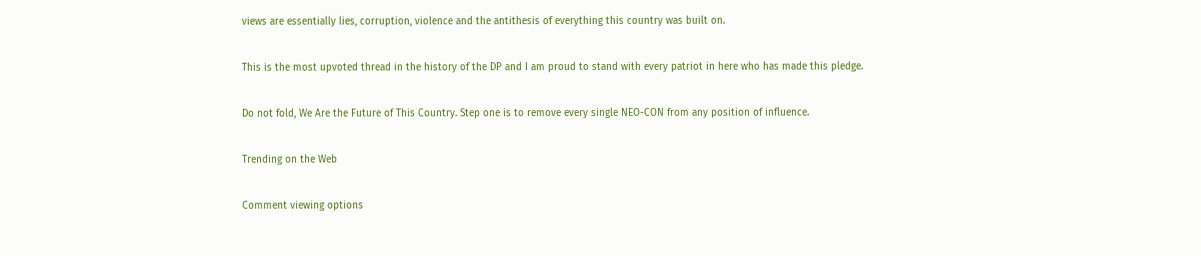views are essentially lies, corruption, violence and the antithesis of everything this country was built on.

This is the most upvoted thread in the history of the DP and I am proud to stand with every patriot in here who has made this pledge.

Do not fold, We Are the Future of This Country. Step one is to remove every single NEO-CON from any position of influence.

Trending on the Web

Comment viewing options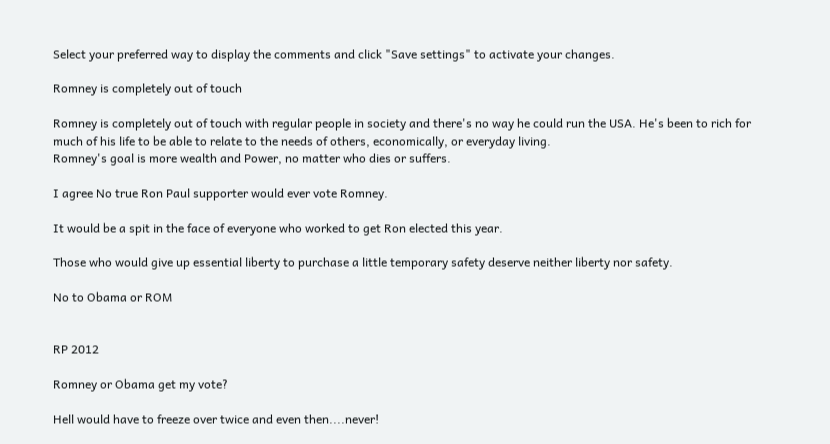Select your preferred way to display the comments and click "Save settings" to activate your changes.

Romney is completely out of touch

Romney is completely out of touch with regular people in society and there's no way he could run the USA. He's been to rich for much of his life to be able to relate to the needs of others, economically, or everyday living.
Romney's goal is more wealth and Power, no matter who dies or suffers.

I agree No true Ron Paul supporter would ever vote Romney.

It would be a spit in the face of everyone who worked to get Ron elected this year.

Those who would give up essential liberty to purchase a little temporary safety deserve neither liberty nor safety.

No to Obama or ROM


RP 2012

Romney or Obama get my vote?

Hell would have to freeze over twice and even then....never!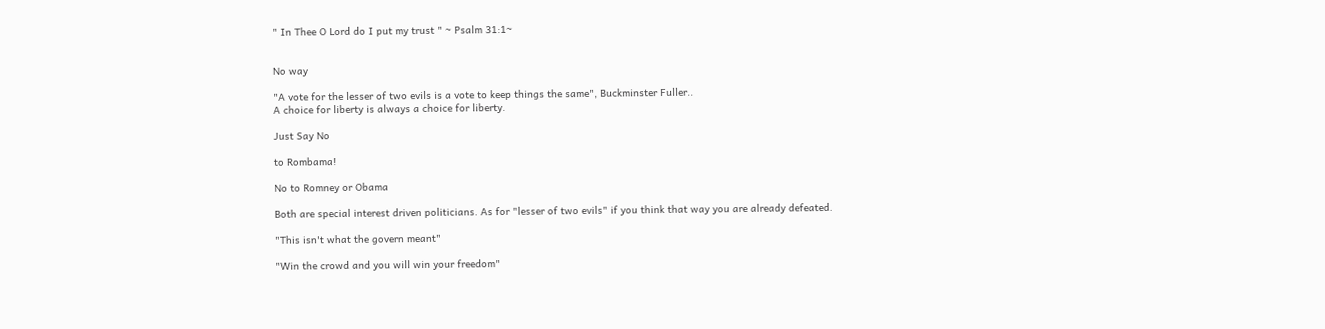" In Thee O Lord do I put my trust " ~ Psalm 31:1~


No way

"A vote for the lesser of two evils is a vote to keep things the same", Buckminster Fuller..
A choice for liberty is always a choice for liberty.

Just Say No

to Rombama!

No to Romney or Obama

Both are special interest driven politicians. As for "lesser of two evils" if you think that way you are already defeated.

"This isn't what the govern meant"

"Win the crowd and you will win your freedom"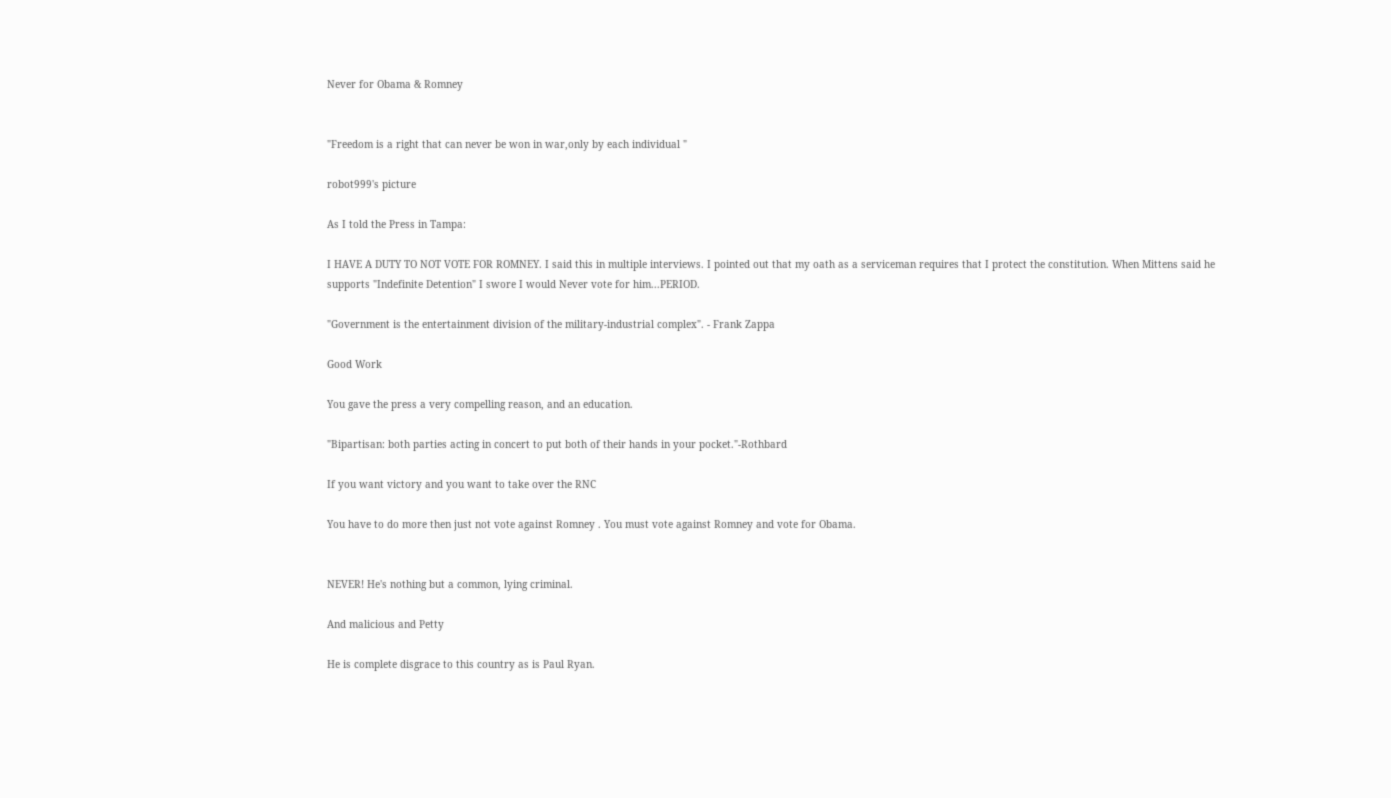Never for Obama & Romney


"Freedom is a right that can never be won in war,only by each individual "

robot999's picture

As I told the Press in Tampa:

I HAVE A DUTY TO NOT VOTE FOR ROMNEY. I said this in multiple interviews. I pointed out that my oath as a serviceman requires that I protect the constitution. When Mittens said he supports "Indefinite Detention" I swore I would Never vote for him...PERIOD.

"Government is the entertainment division of the military-industrial complex". - Frank Zappa

Good Work

You gave the press a very compelling reason, and an education.

"Bipartisan: both parties acting in concert to put both of their hands in your pocket."-Rothbard

If you want victory and you want to take over the RNC

You have to do more then just not vote against Romney . You must vote against Romney and vote for Obama.


NEVER! He's nothing but a common, lying criminal.

And malicious and Petty

He is complete disgrace to this country as is Paul Ryan.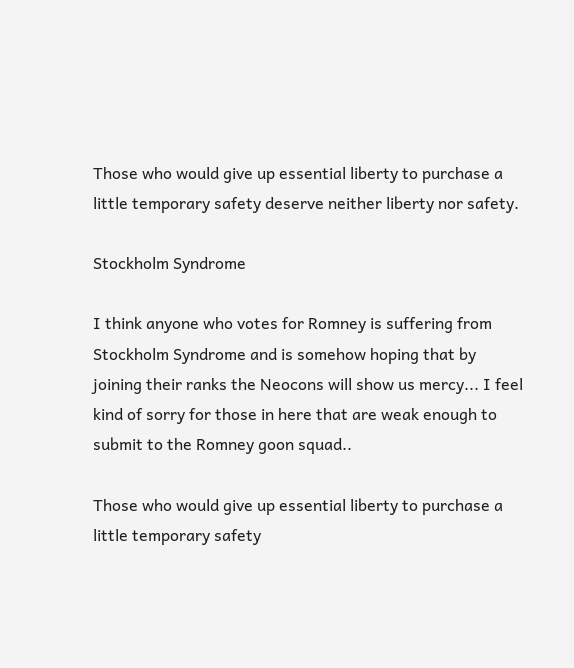Those who would give up essential liberty to purchase a little temporary safety deserve neither liberty nor safety.

Stockholm Syndrome

I think anyone who votes for Romney is suffering from Stockholm Syndrome and is somehow hoping that by joining their ranks the Neocons will show us mercy... I feel kind of sorry for those in here that are weak enough to submit to the Romney goon squad..

Those who would give up essential liberty to purchase a little temporary safety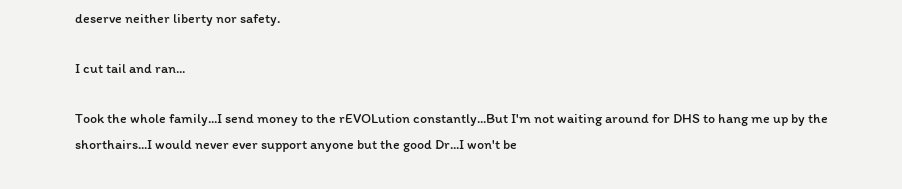deserve neither liberty nor safety.

I cut tail and ran...

Took the whole family...I send money to the rEVOLution constantly...But I'm not waiting around for DHS to hang me up by the shorthairs...I would never ever support anyone but the good Dr...I won't be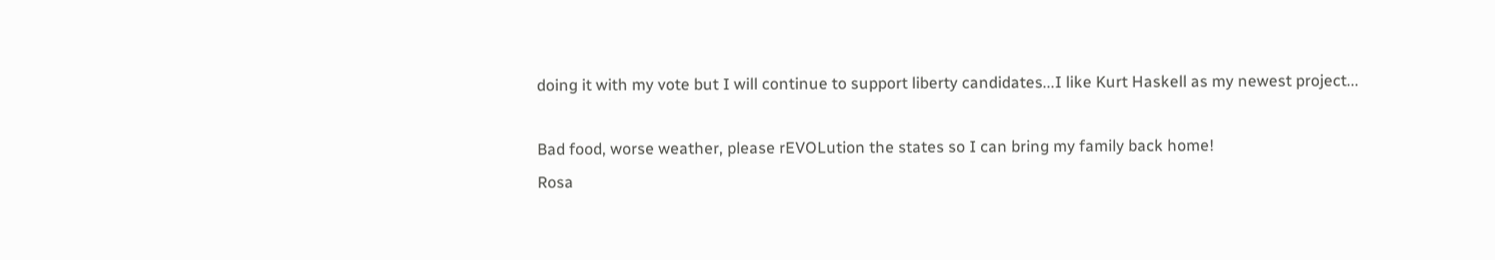doing it with my vote but I will continue to support liberty candidates...I like Kurt Haskell as my newest project...

Bad food, worse weather, please rEVOLution the states so I can bring my family back home!
Rosa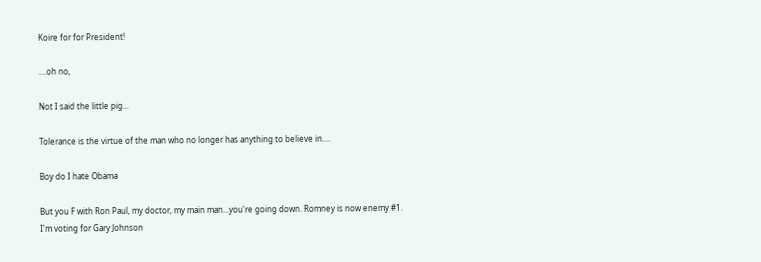Koire for for President!

....oh no,

Not I said the little pig...

Tolerance is the virtue of the man who no longer has anything to believe in....

Boy do I hate Obama

But you F with Ron Paul, my doctor, my main man...you're going down. Romney is now enemy #1.
I'm voting for Gary Johnson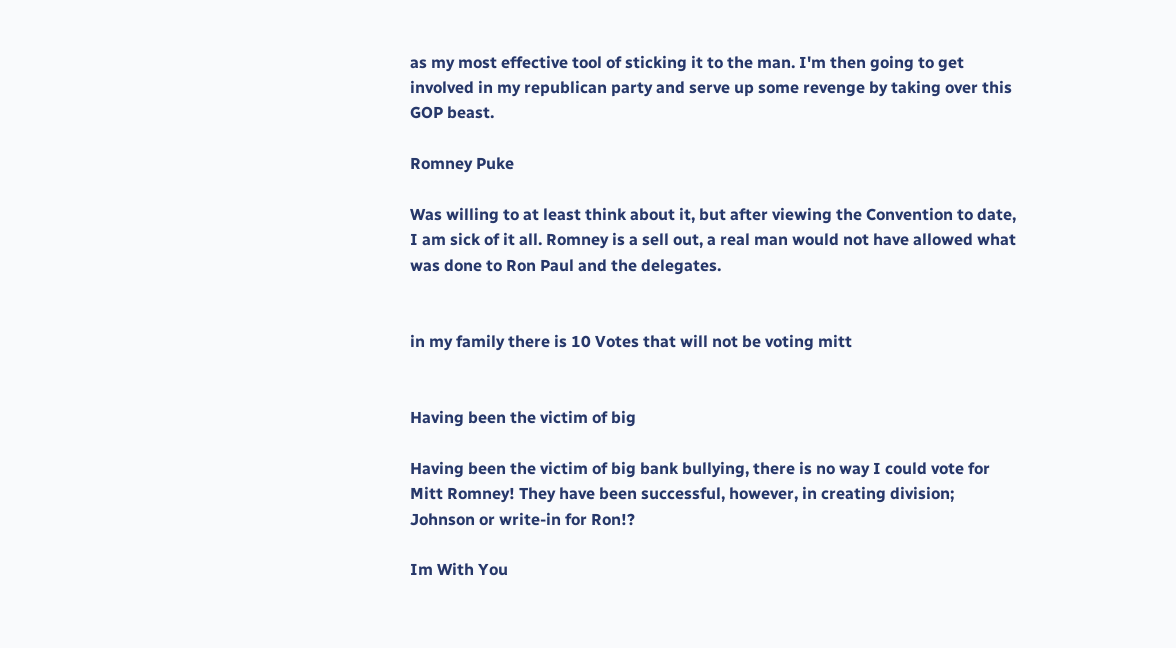as my most effective tool of sticking it to the man. I'm then going to get involved in my republican party and serve up some revenge by taking over this GOP beast.

Romney Puke

Was willing to at least think about it, but after viewing the Convention to date, I am sick of it all. Romney is a sell out, a real man would not have allowed what was done to Ron Paul and the delegates.


in my family there is 10 Votes that will not be voting mitt


Having been the victim of big

Having been the victim of big bank bullying, there is no way I could vote for Mitt Romney! They have been successful, however, in creating division; Johnson or write-in for Ron!?

Im With You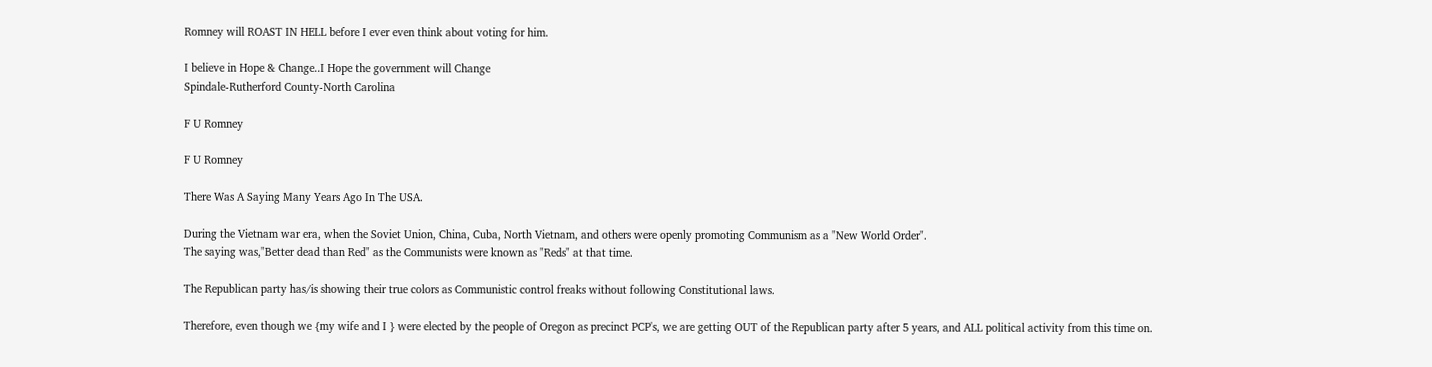Romney will ROAST IN HELL before I ever even think about voting for him.

I believe in Hope & Change..I Hope the government will Change
Spindale-Rutherford County-North Carolina

F U Romney

F U Romney

There Was A Saying Many Years Ago In The USA.

During the Vietnam war era, when the Soviet Union, China, Cuba, North Vietnam, and others were openly promoting Communism as a "New World Order".
The saying was,"Better dead than Red" as the Communists were known as "Reds" at that time.

The Republican party has/is showing their true colors as Communistic control freaks without following Constitutional laws.

Therefore, even though we {my wife and I } were elected by the people of Oregon as precinct PCP's, we are getting OUT of the Republican party after 5 years, and ALL political activity from this time on.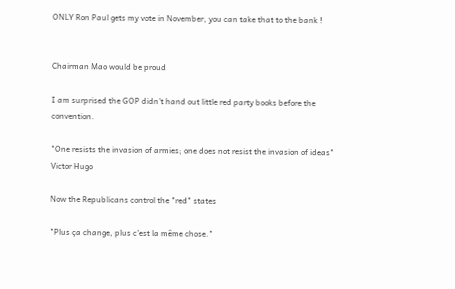ONLY Ron Paul gets my vote in November, you can take that to the bank !


Chairman Mao would be proud

I am surprised the GOP didn't hand out little red party books before the convention.

"One resists the invasion of armies; one does not resist the invasion of ideas" Victor Hugo

Now the Republicans control the "red" states

"Plus ça change, plus c'est la même chose."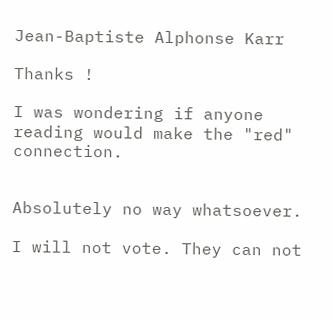Jean-Baptiste Alphonse Karr

Thanks !

I was wondering if anyone reading would make the "red" connection.


Absolutely no way whatsoever.

I will not vote. They can not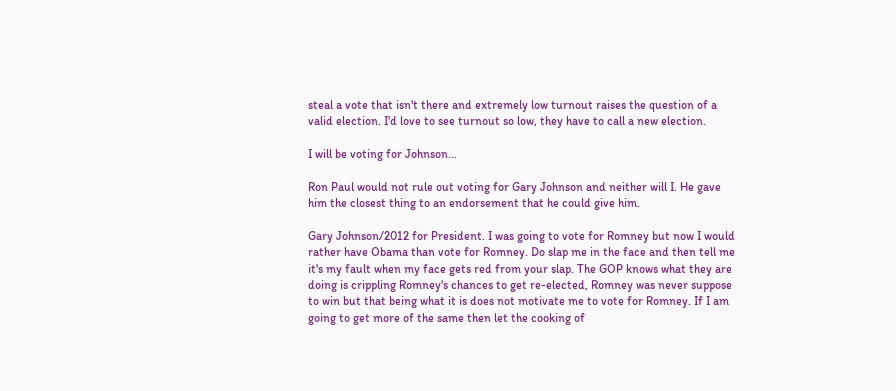steal a vote that isn't there and extremely low turnout raises the question of a valid election. I'd love to see turnout so low, they have to call a new election.

I will be voting for Johnson...

Ron Paul would not rule out voting for Gary Johnson and neither will I. He gave him the closest thing to an endorsement that he could give him.

Gary Johnson/2012 for President. I was going to vote for Romney but now I would rather have Obama than vote for Romney. Do slap me in the face and then tell me it's my fault when my face gets red from your slap. The GOP knows what they are doing is crippling Romney's chances to get re-elected, Romney was never suppose to win but that being what it is does not motivate me to vote for Romney. If I am going to get more of the same then let the cooking of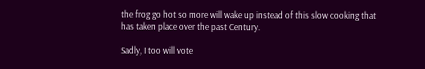the frog go hot so more will wake up instead of this slow cooking that has taken place over the past Century.

Sadly, I too will vote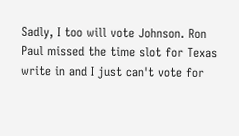Sadly, I too will vote Johnson. Ron Paul missed the time slot for Texas write in and I just can't vote for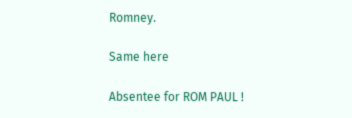Romney.

Same here

Absentee for ROM PAUL !